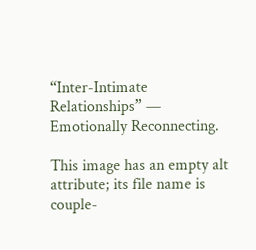“Inter-Intimate Relationships” — Emotionally Reconnecting.

This image has an empty alt attribute; its file name is couple-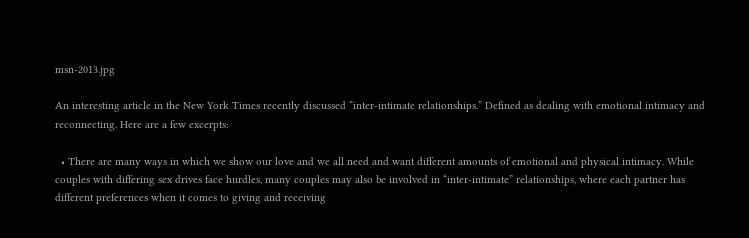msn-2013.jpg

An interesting article in the New York Times recently discussed “inter-intimate relationships.” Defined as dealing with emotional intimacy and reconnecting. Here are a few excerpts:

  • There are many ways in which we show our love and we all need and want different amounts of emotional and physical intimacy. While couples with differing sex drives face hurdles, many couples may also be involved in “inter-intimate” relationships, where each partner has different preferences when it comes to giving and receiving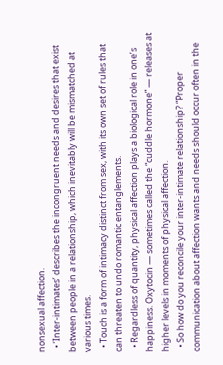nonsexual affection.
  • ‘Inter-intimates’ describes the incongruent needs and desires that exist between people in a relationship, which inevitably will be mismatched at various times.
  • Touch is a form of intimacy distinct from sex, with its own set of rules that can threaten to undo romantic entanglements.
  • Regardless of quantity, physical affection plays a biological role in one’s happiness. Oxytocin — sometimes called the “cuddle hormone” — releases at higher levels in moments of physical affection.
  • So how do you reconcile your inter-intimate relationship? “Proper communication about affection wants and needs should occur often in the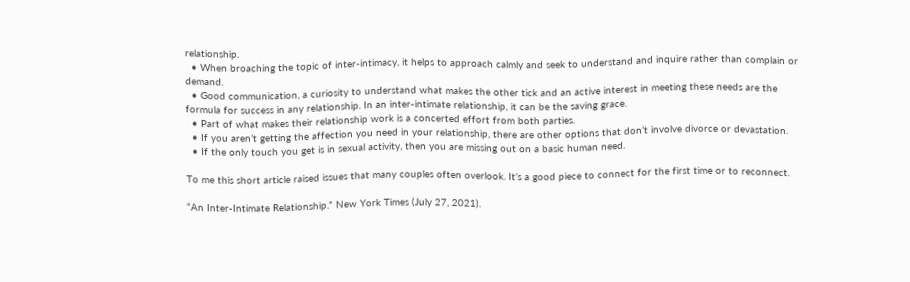relationship.
  • When broaching the topic of inter-intimacy, it helps to approach calmly and seek to understand and inquire rather than complain or demand.
  • Good communication, a curiosity to understand what makes the other tick and an active interest in meeting these needs are the formula for success in any relationship. In an inter-intimate relationship, it can be the saving grace.
  • Part of what makes their relationship work is a concerted effort from both parties.
  • If you aren’t getting the affection you need in your relationship, there are other options that don’t involve divorce or devastation.
  • If the only touch you get is in sexual activity, then you are missing out on a basic human need.

To me this short article raised issues that many couples often overlook. It’s a good piece to connect for the first time or to reconnect.

“An Inter-Intimate Relationship.” New York Times (July 27, 2021).